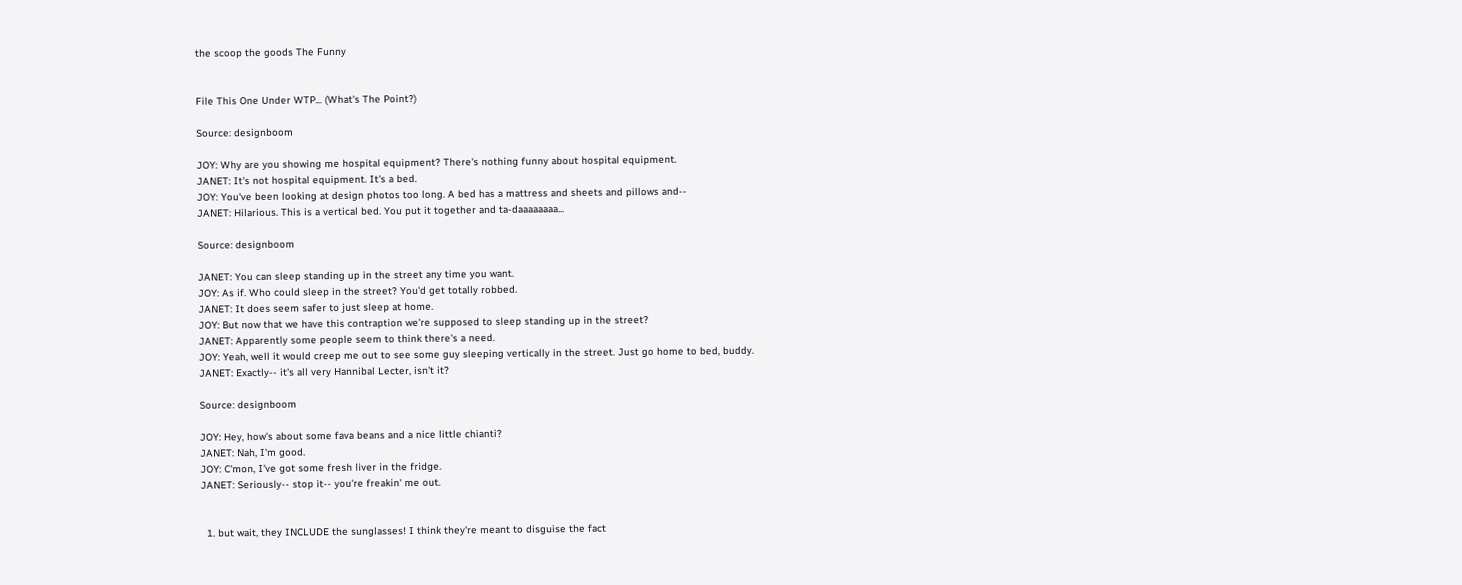the scoop the goods The Funny


File This One Under WTP... (What's The Point?)

Source: designboom

JOY: Why are you showing me hospital equipment? There's nothing funny about hospital equipment.
JANET: It's not hospital equipment. It's a bed.
JOY: You've been looking at design photos too long. A bed has a mattress and sheets and pillows and--
JANET: Hilarious. This is a vertical bed. You put it together and ta-daaaaaaaa...

Source: designboom

JANET: You can sleep standing up in the street any time you want.
JOY: As if. Who could sleep in the street? You'd get totally robbed.
JANET: It does seem safer to just sleep at home.
JOY: But now that we have this contraption we're supposed to sleep standing up in the street?
JANET: Apparently some people seem to think there's a need.
JOY: Yeah, well it would creep me out to see some guy sleeping vertically in the street. Just go home to bed, buddy.
JANET: Exactly-- it's all very Hannibal Lecter, isn't it?

Source: designboom

JOY: Hey, how's about some fava beans and a nice little chianti?
JANET: Nah, I'm good.
JOY: C'mon, I've got some fresh liver in the fridge.
JANET: Seriously-- stop it-- you're freakin' me out.


  1. but wait, they INCLUDE the sunglasses! I think they're meant to disguise the fact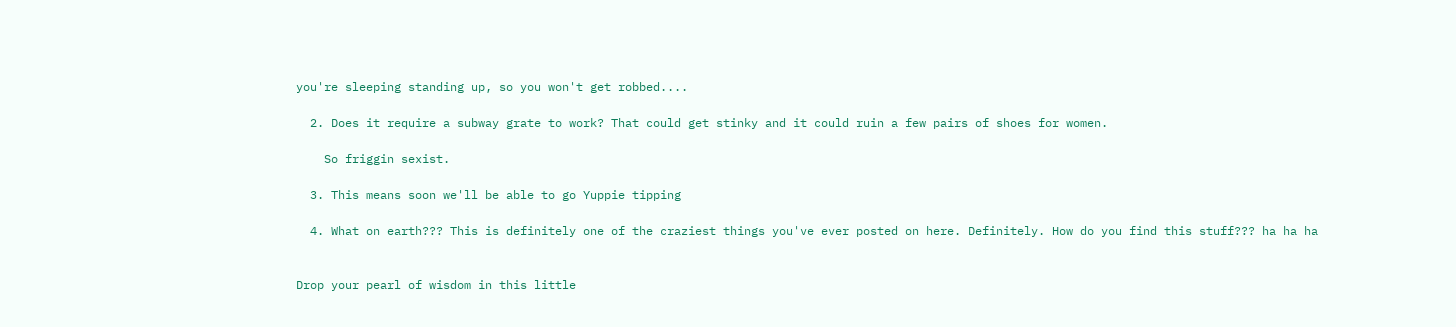you're sleeping standing up, so you won't get robbed....

  2. Does it require a subway grate to work? That could get stinky and it could ruin a few pairs of shoes for women.

    So friggin sexist.

  3. This means soon we'll be able to go Yuppie tipping

  4. What on earth??? This is definitely one of the craziest things you've ever posted on here. Definitely. How do you find this stuff??? ha ha ha


Drop your pearl of wisdom in this little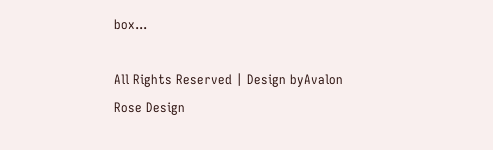box...

All Rights Reserved | Design byAvalon Rose Design